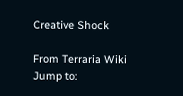Creative Shock

From Terraria Wiki
Jump to: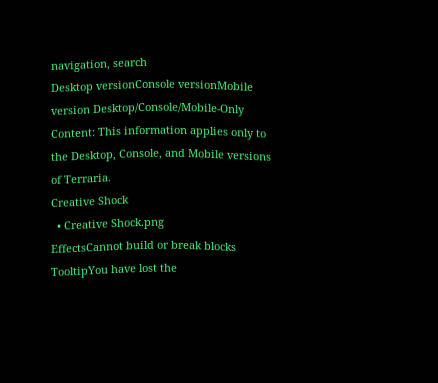navigation, search
Desktop versionConsole versionMobile version Desktop/Console/Mobile-Only Content: This information applies only to the Desktop, Console, and Mobile versions of Terraria.
Creative Shock
  • Creative Shock.png
EffectsCannot build or break blocks
TooltipYou have lost the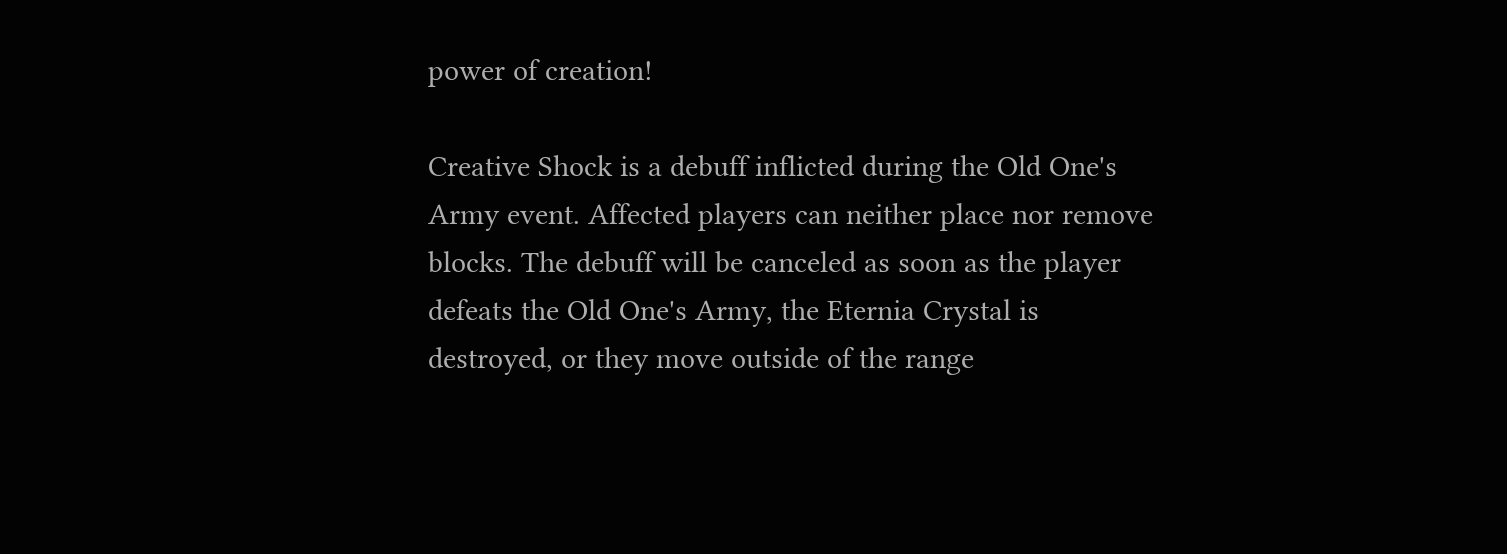power of creation!

Creative Shock is a debuff inflicted during the Old One's Army event. Affected players can neither place nor remove blocks. The debuff will be canceled as soon as the player defeats the Old One's Army, the Eternia Crystal is destroyed, or they move outside of the range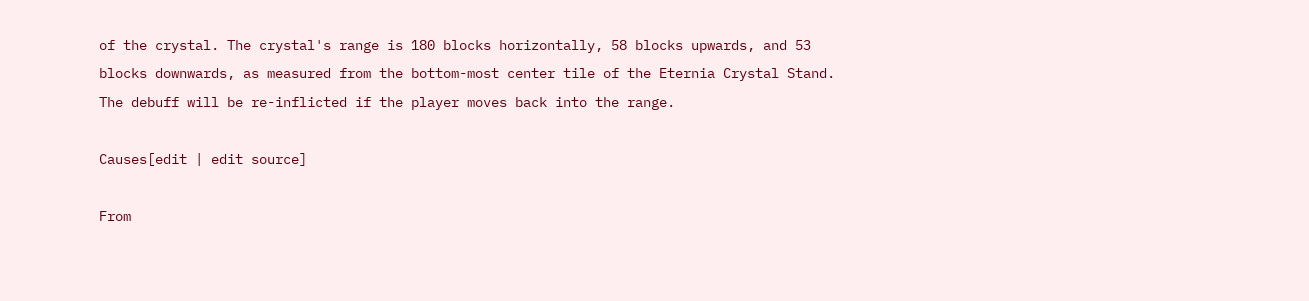of the crystal. The crystal's range is 180 blocks horizontally, 58 blocks upwards, and 53 blocks downwards, as measured from the bottom-most center tile of the Eternia Crystal Stand. The debuff will be re-inflicted if the player moves back into the range.

Causes[edit | edit source]

From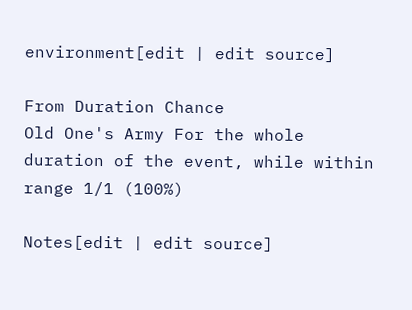environment[edit | edit source]

From Duration Chance
Old One's Army For the whole duration of the event, while within range 1/1 (100%)

Notes[edit | edit source]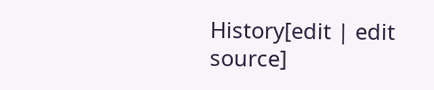History[edit | edit source]